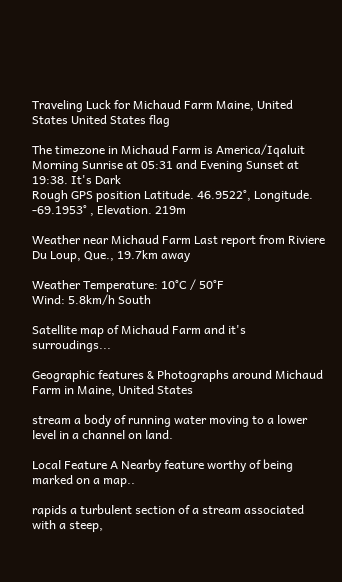Traveling Luck for Michaud Farm Maine, United States United States flag

The timezone in Michaud Farm is America/Iqaluit
Morning Sunrise at 05:31 and Evening Sunset at 19:38. It's Dark
Rough GPS position Latitude. 46.9522°, Longitude. -69.1953° , Elevation. 219m

Weather near Michaud Farm Last report from Riviere Du Loup, Que., 19.7km away

Weather Temperature: 10°C / 50°F
Wind: 5.8km/h South

Satellite map of Michaud Farm and it's surroudings...

Geographic features & Photographs around Michaud Farm in Maine, United States

stream a body of running water moving to a lower level in a channel on land.

Local Feature A Nearby feature worthy of being marked on a map..

rapids a turbulent section of a stream associated with a steep,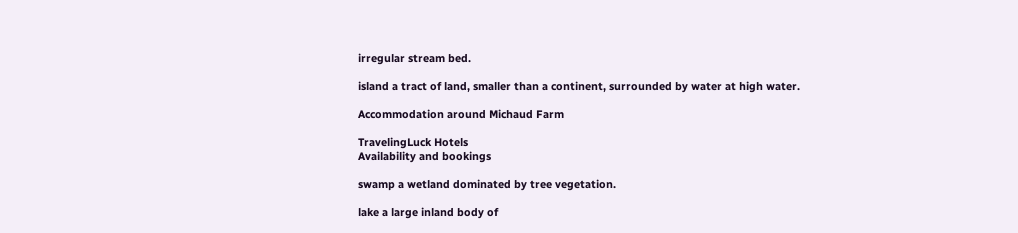irregular stream bed.

island a tract of land, smaller than a continent, surrounded by water at high water.

Accommodation around Michaud Farm

TravelingLuck Hotels
Availability and bookings

swamp a wetland dominated by tree vegetation.

lake a large inland body of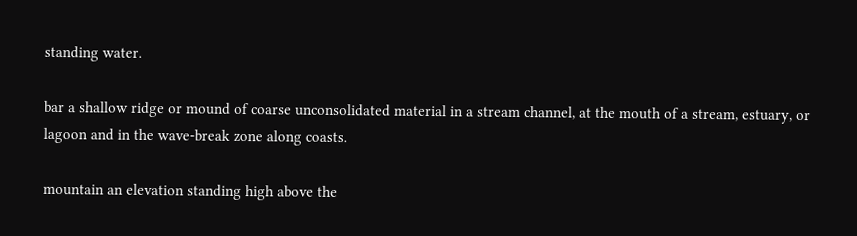standing water.

bar a shallow ridge or mound of coarse unconsolidated material in a stream channel, at the mouth of a stream, estuary, or lagoon and in the wave-break zone along coasts.

mountain an elevation standing high above the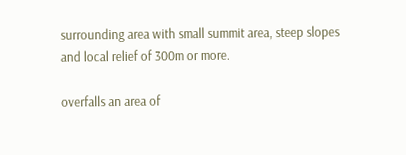surrounding area with small summit area, steep slopes and local relief of 300m or more.

overfalls an area of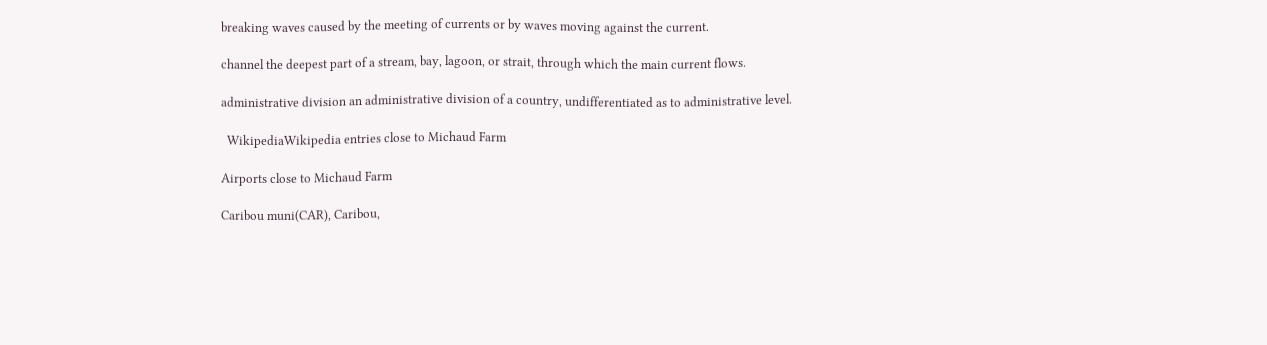breaking waves caused by the meeting of currents or by waves moving against the current.

channel the deepest part of a stream, bay, lagoon, or strait, through which the main current flows.

administrative division an administrative division of a country, undifferentiated as to administrative level.

  WikipediaWikipedia entries close to Michaud Farm

Airports close to Michaud Farm

Caribou muni(CAR), Caribou,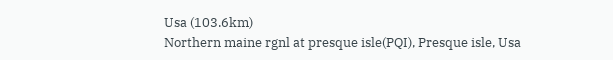Usa (103.6km)
Northern maine rgnl at presque isle(PQI), Presque isle, Usa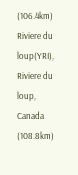(106.4km)
Riviere du loup(YRI), Riviere du loup, Canada (108.8km)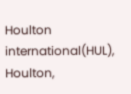Houlton international(HUL), Houlton,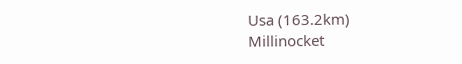Usa (163.2km)
Millinocket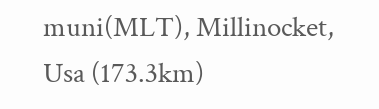muni(MLT), Millinocket, Usa (173.3km)